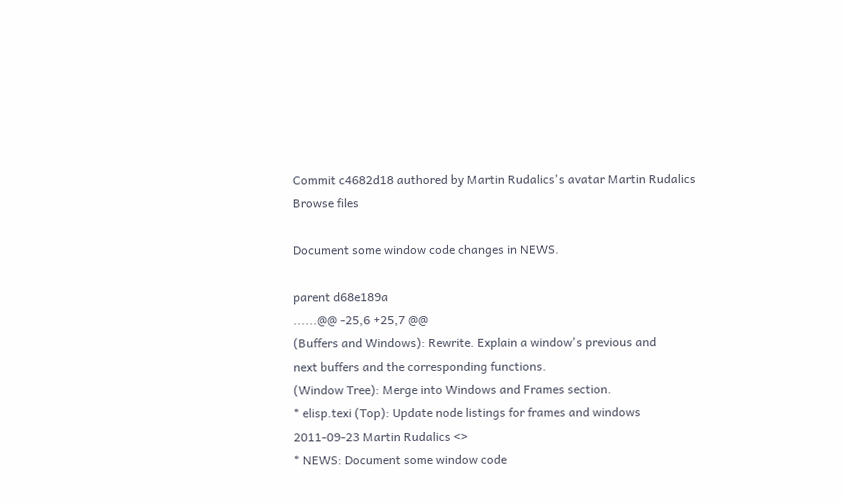Commit c4682d18 authored by Martin Rudalics's avatar Martin Rudalics
Browse files

Document some window code changes in NEWS.

parent d68e189a
......@@ -25,6 +25,7 @@
(Buffers and Windows): Rewrite. Explain a window's previous and
next buffers and the corresponding functions.
(Window Tree): Merge into Windows and Frames section.
* elisp.texi (Top): Update node listings for frames and windows
2011-09-23 Martin Rudalics <>
* NEWS: Document some window code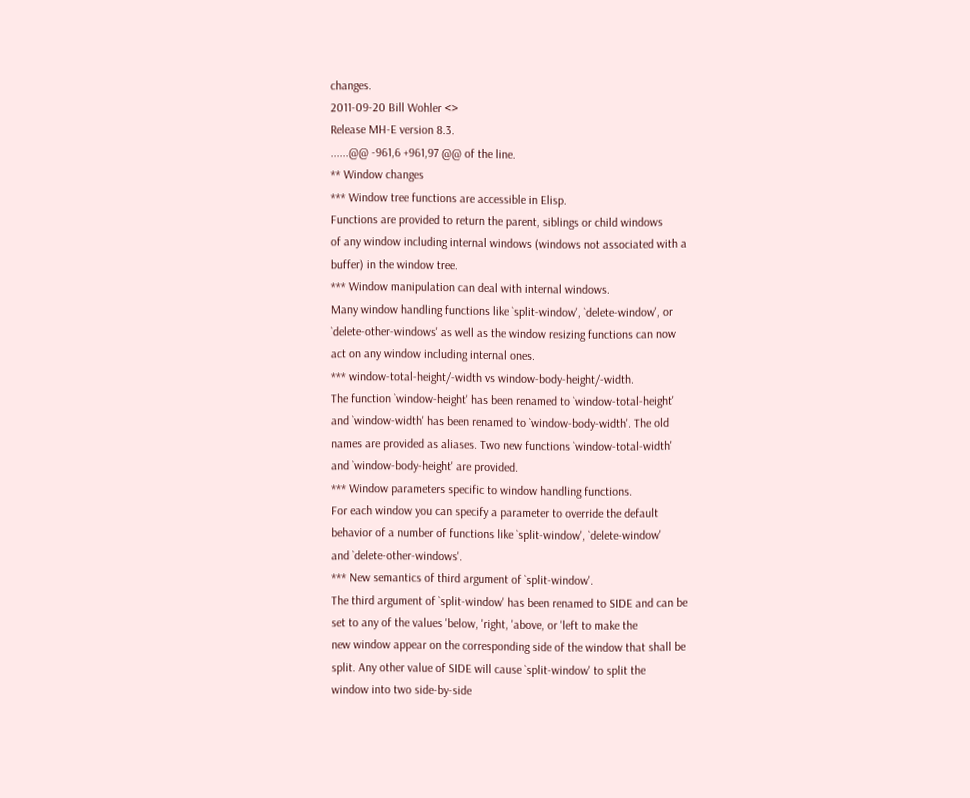changes.
2011-09-20 Bill Wohler <>
Release MH-E version 8.3.
......@@ -961,6 +961,97 @@ of the line.
** Window changes
*** Window tree functions are accessible in Elisp.
Functions are provided to return the parent, siblings or child windows
of any window including internal windows (windows not associated with a
buffer) in the window tree.
*** Window manipulation can deal with internal windows.
Many window handling functions like `split-window', `delete-window', or
`delete-other-windows' as well as the window resizing functions can now
act on any window including internal ones.
*** window-total-height/-width vs window-body-height/-width.
The function `window-height' has been renamed to `window-total-height'
and `window-width' has been renamed to `window-body-width'. The old
names are provided as aliases. Two new functions `window-total-width'
and `window-body-height' are provided.
*** Window parameters specific to window handling functions.
For each window you can specify a parameter to override the default
behavior of a number of functions like `split-window', `delete-window'
and `delete-other-windows'.
*** New semantics of third argument of `split-window'.
The third argument of `split-window' has been renamed to SIDE and can be
set to any of the values 'below, 'right, 'above, or 'left to make the
new window appear on the corresponding side of the window that shall be
split. Any other value of SIDE will cause `split-window' to split the
window into two side-by-side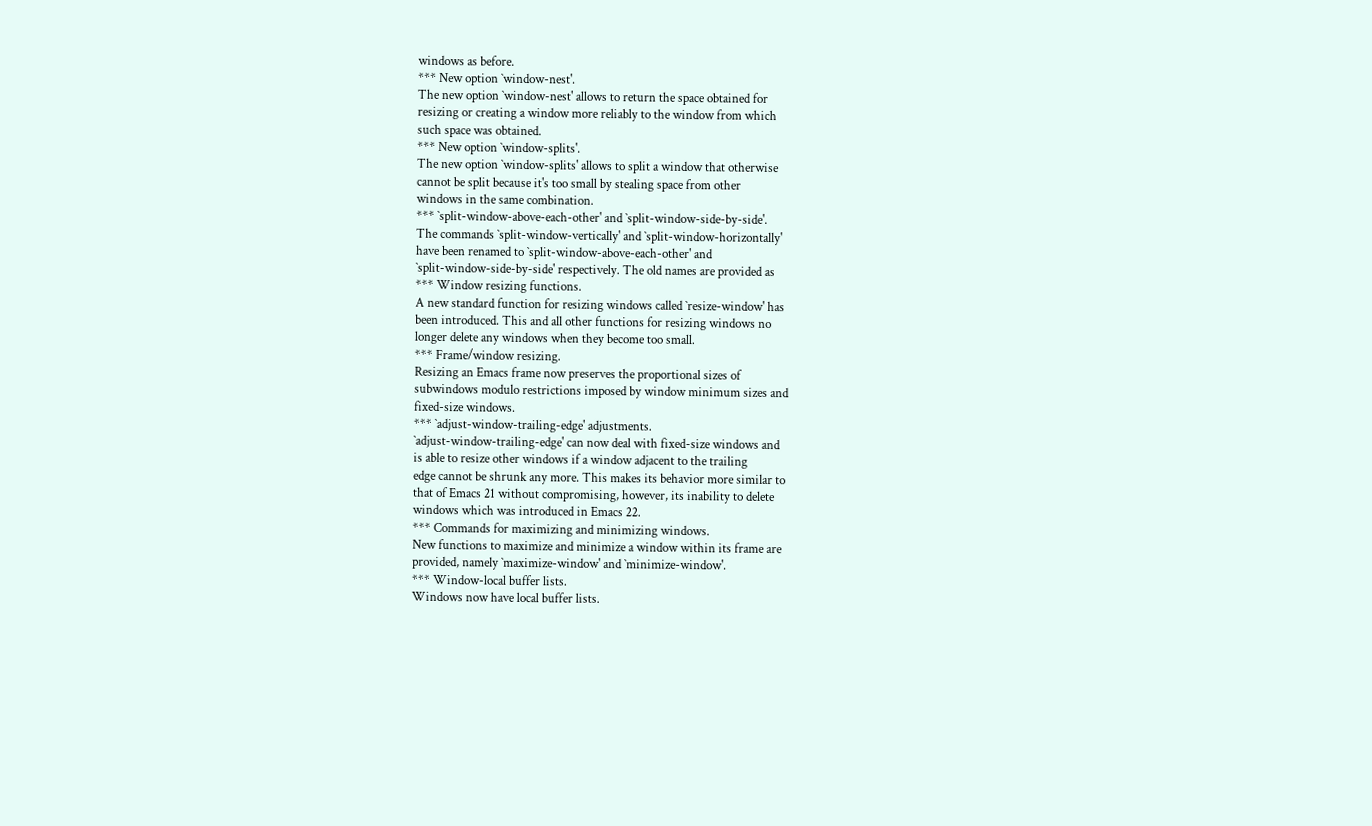windows as before.
*** New option `window-nest'.
The new option `window-nest' allows to return the space obtained for
resizing or creating a window more reliably to the window from which
such space was obtained.
*** New option `window-splits'.
The new option `window-splits' allows to split a window that otherwise
cannot be split because it's too small by stealing space from other
windows in the same combination.
*** `split-window-above-each-other' and `split-window-side-by-side'.
The commands `split-window-vertically' and `split-window-horizontally'
have been renamed to `split-window-above-each-other' and
`split-window-side-by-side' respectively. The old names are provided as
*** Window resizing functions.
A new standard function for resizing windows called `resize-window' has
been introduced. This and all other functions for resizing windows no
longer delete any windows when they become too small.
*** Frame/window resizing.
Resizing an Emacs frame now preserves the proportional sizes of
subwindows modulo restrictions imposed by window minimum sizes and
fixed-size windows.
*** `adjust-window-trailing-edge' adjustments.
`adjust-window-trailing-edge' can now deal with fixed-size windows and
is able to resize other windows if a window adjacent to the trailing
edge cannot be shrunk any more. This makes its behavior more similar to
that of Emacs 21 without compromising, however, its inability to delete
windows which was introduced in Emacs 22.
*** Commands for maximizing and minimizing windows.
New functions to maximize and minimize a window within its frame are
provided, namely `maximize-window' and `minimize-window'.
*** Window-local buffer lists.
Windows now have local buffer lists.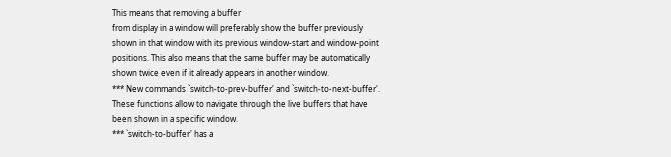This means that removing a buffer
from display in a window will preferably show the buffer previously
shown in that window with its previous window-start and window-point
positions. This also means that the same buffer may be automatically
shown twice even if it already appears in another window.
*** New commands `switch-to-prev-buffer' and `switch-to-next-buffer'.
These functions allow to navigate through the live buffers that have
been shown in a specific window.
*** `switch-to-buffer' has a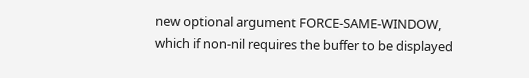new optional argument FORCE-SAME-WINDOW,
which if non-nil requires the buffer to be displayed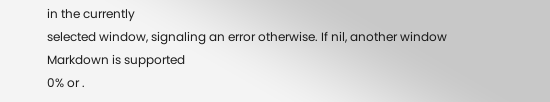in the currently
selected window, signaling an error otherwise. If nil, another window
Markdown is supported
0% or .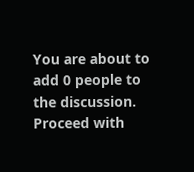You are about to add 0 people to the discussion. Proceed with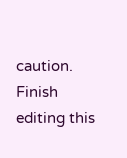caution.
Finish editing this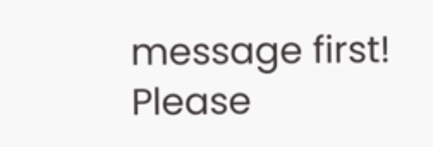message first!
Please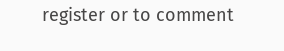register or to comment